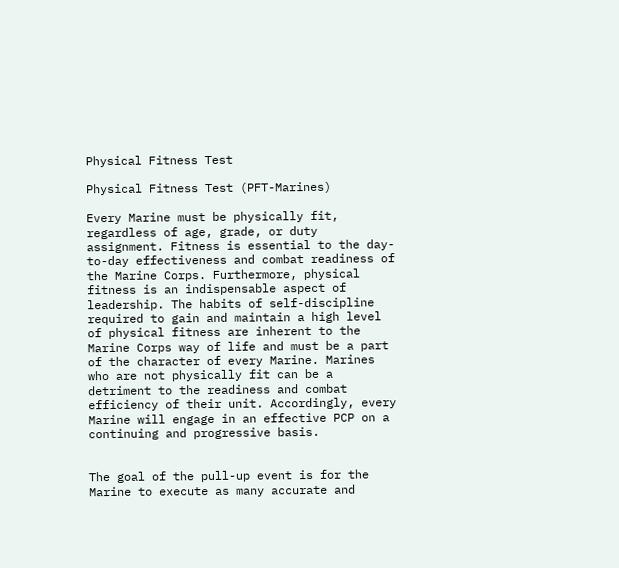Physical Fitness Test

Physical Fitness Test (PFT-Marines)

Every Marine must be physically fit, regardless of age, grade, or duty assignment. Fitness is essential to the day-to-day effectiveness and combat readiness of the Marine Corps. Furthermore, physical fitness is an indispensable aspect of leadership. The habits of self-discipline required to gain and maintain a high level of physical fitness are inherent to the Marine Corps way of life and must be a part of the character of every Marine. Marines who are not physically fit can be a detriment to the readiness and combat efficiency of their unit. Accordingly, every Marine will engage in an effective PCP on a continuing and progressive basis.


The goal of the pull-up event is for the Marine to execute as many accurate and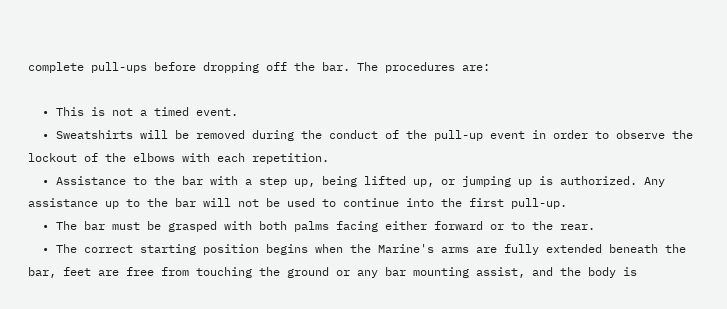complete pull-ups before dropping off the bar. The procedures are:

  • This is not a timed event.
  • Sweatshirts will be removed during the conduct of the pull-up event in order to observe the lockout of the elbows with each repetition.
  • Assistance to the bar with a step up, being lifted up, or jumping up is authorized. Any assistance up to the bar will not be used to continue into the first pull-up.
  • The bar must be grasped with both palms facing either forward or to the rear.
  • The correct starting position begins when the Marine's arms are fully extended beneath the bar, feet are free from touching the ground or any bar mounting assist, and the body is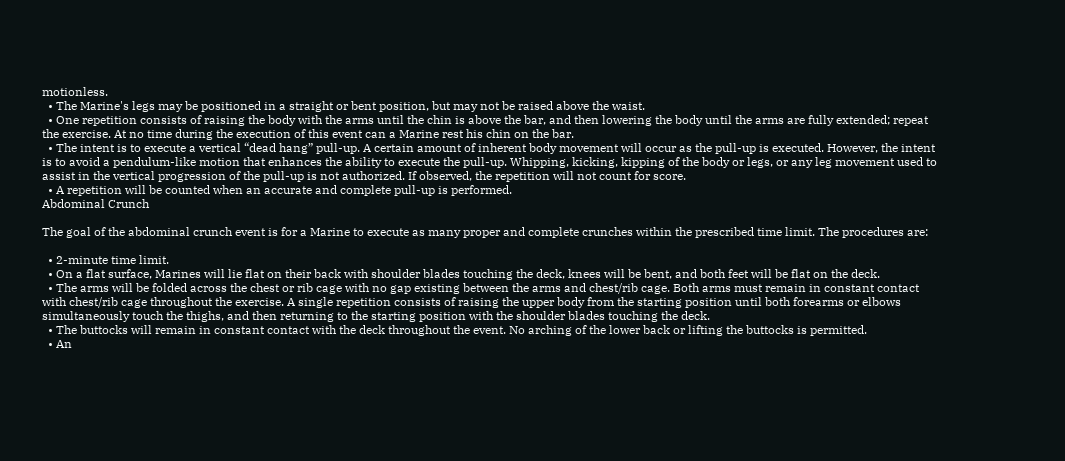motionless.
  • The Marine's legs may be positioned in a straight or bent position, but may not be raised above the waist.
  • One repetition consists of raising the body with the arms until the chin is above the bar, and then lowering the body until the arms are fully extended; repeat the exercise. At no time during the execution of this event can a Marine rest his chin on the bar.
  • The intent is to execute a vertical “dead hang” pull-up. A certain amount of inherent body movement will occur as the pull-up is executed. However, the intent is to avoid a pendulum-like motion that enhances the ability to execute the pull-up. Whipping, kicking, kipping of the body or legs, or any leg movement used to assist in the vertical progression of the pull-up is not authorized. If observed, the repetition will not count for score.
  • A repetition will be counted when an accurate and complete pull-up is performed.
Abdominal Crunch

The goal of the abdominal crunch event is for a Marine to execute as many proper and complete crunches within the prescribed time limit. The procedures are:

  • 2-minute time limit.
  • On a flat surface, Marines will lie flat on their back with shoulder blades touching the deck, knees will be bent, and both feet will be flat on the deck.
  • The arms will be folded across the chest or rib cage with no gap existing between the arms and chest/rib cage. Both arms must remain in constant contact with chest/rib cage throughout the exercise. A single repetition consists of raising the upper body from the starting position until both forearms or elbows simultaneously touch the thighs, and then returning to the starting position with the shoulder blades touching the deck.
  • The buttocks will remain in constant contact with the deck throughout the event. No arching of the lower back or lifting the buttocks is permitted.
  • An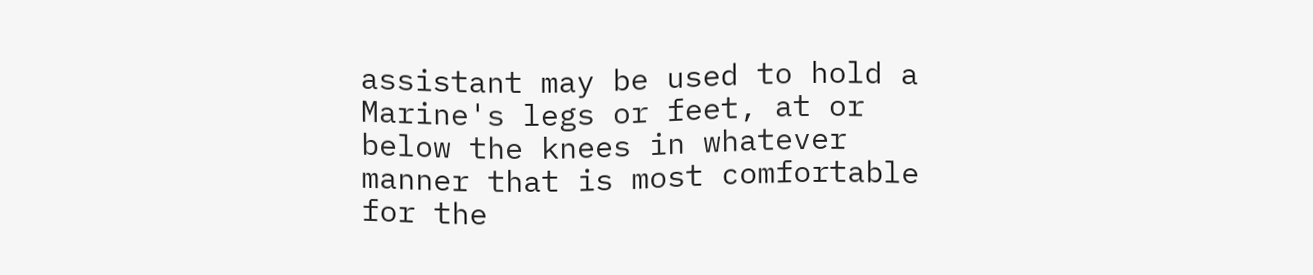assistant may be used to hold a Marine's legs or feet, at or below the knees in whatever manner that is most comfortable for the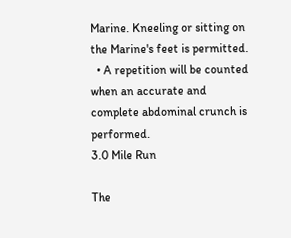Marine. Kneeling or sitting on the Marine's feet is permitted.
  • A repetition will be counted when an accurate and complete abdominal crunch is performed.
3.0 Mile Run

The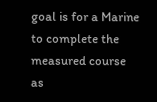goal is for a Marine to complete the measured course as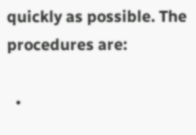quickly as possible. The procedures are:

  •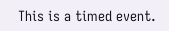This is a timed event.